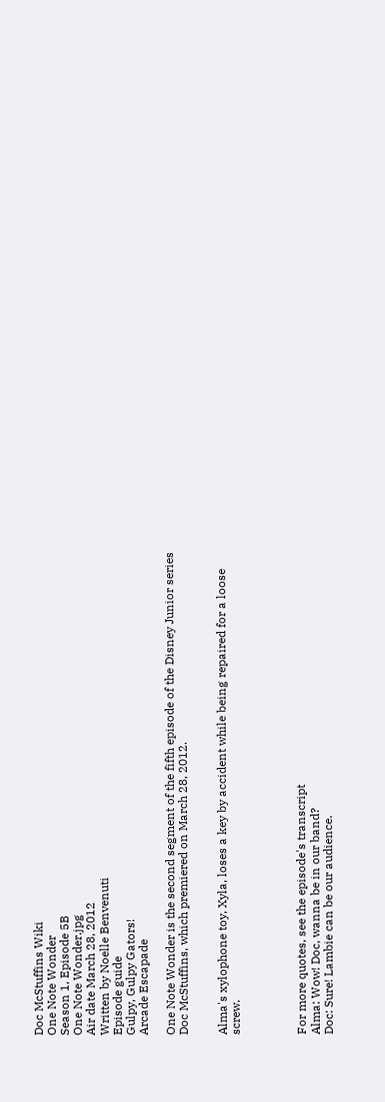Doc McStuffins Wiki
One Note Wonder
Season 1, Episode 5B
One Note Wonder.jpg
Air date March 28, 2012
Written by Noelle Benvenuti
Episode guide
Gulpy, Gulpy Gators!
Arcade Escapade

One Note Wonder is the second segment of the fifth episode of the Disney Junior series Doc McStuffins, which premiered on March 28, 2012.


Alma's xylophone toy, Xyla, loses a key by accident while being repaired for a loose screw.




For more quotes, see the episode's transcript
Alma: Wow! Doc, wanna be in our band?
Doc: Sure! Lambie can be our audience.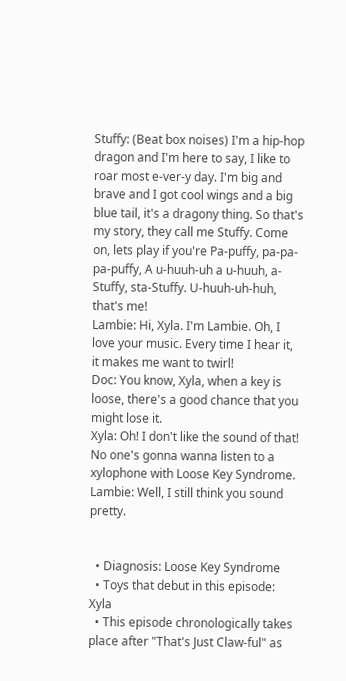Stuffy: (Beat box noises) I'm a hip-hop dragon and I'm here to say, I like to roar most e-ver-y day. I'm big and brave and I got cool wings and a big blue tail, it's a dragony thing. So that's my story, they call me Stuffy. Come on, lets play if you're Pa-puffy, pa-pa-pa-puffy, A u-huuh-uh a u-huuh, a-Stuffy, sta-Stuffy. U-huuh-uh-huh, that's me!
Lambie: Hi, Xyla. I'm Lambie. Oh, I love your music. Every time I hear it, it makes me want to twirl!
Doc: You know, Xyla, when a key is loose, there's a good chance that you might lose it.
Xyla: Oh! I don't like the sound of that! No one's gonna wanna listen to a xylophone with Loose Key Syndrome.
Lambie: Well, I still think you sound pretty.


  • Diagnosis: Loose Key Syndrome
  • Toys that debut in this episode: Xyla
  • This episode chronologically takes place after "That's Just Claw-ful" as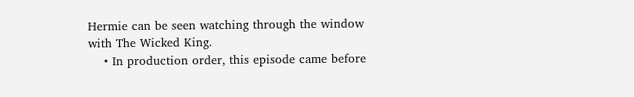Hermie can be seen watching through the window with The Wicked King.
    • In production order, this episode came before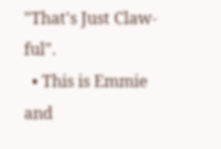"That's Just Claw-ful".
  • This is Emmie and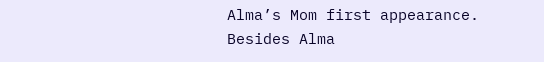Alma’s Mom first appearance. Besides Alma